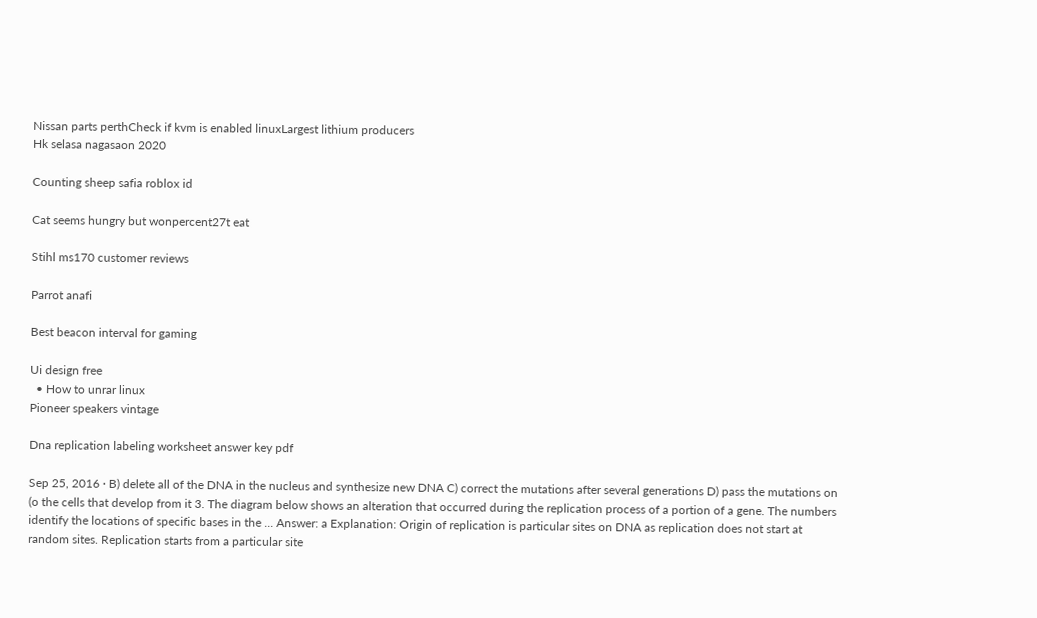Nissan parts perthCheck if kvm is enabled linuxLargest lithium producers
Hk selasa nagasaon 2020

Counting sheep safia roblox id

Cat seems hungry but wonpercent27t eat

Stihl ms170 customer reviews

Parrot anafi

Best beacon interval for gaming

Ui design free
  • How to unrar linux
Pioneer speakers vintage

Dna replication labeling worksheet answer key pdf

Sep 25, 2016 · B) delete all of the DNA in the nucleus and synthesize new DNA C) correct the mutations after several generations D) pass the mutations on (o the cells that develop from it 3. The diagram below shows an alteration that occurred during the replication process of a portion of a gene. The numbers identify the locations of specific bases in the ... Answer: a Explanation: Origin of replication is particular sites on DNA as replication does not start at random sites. Replication starts from a particular site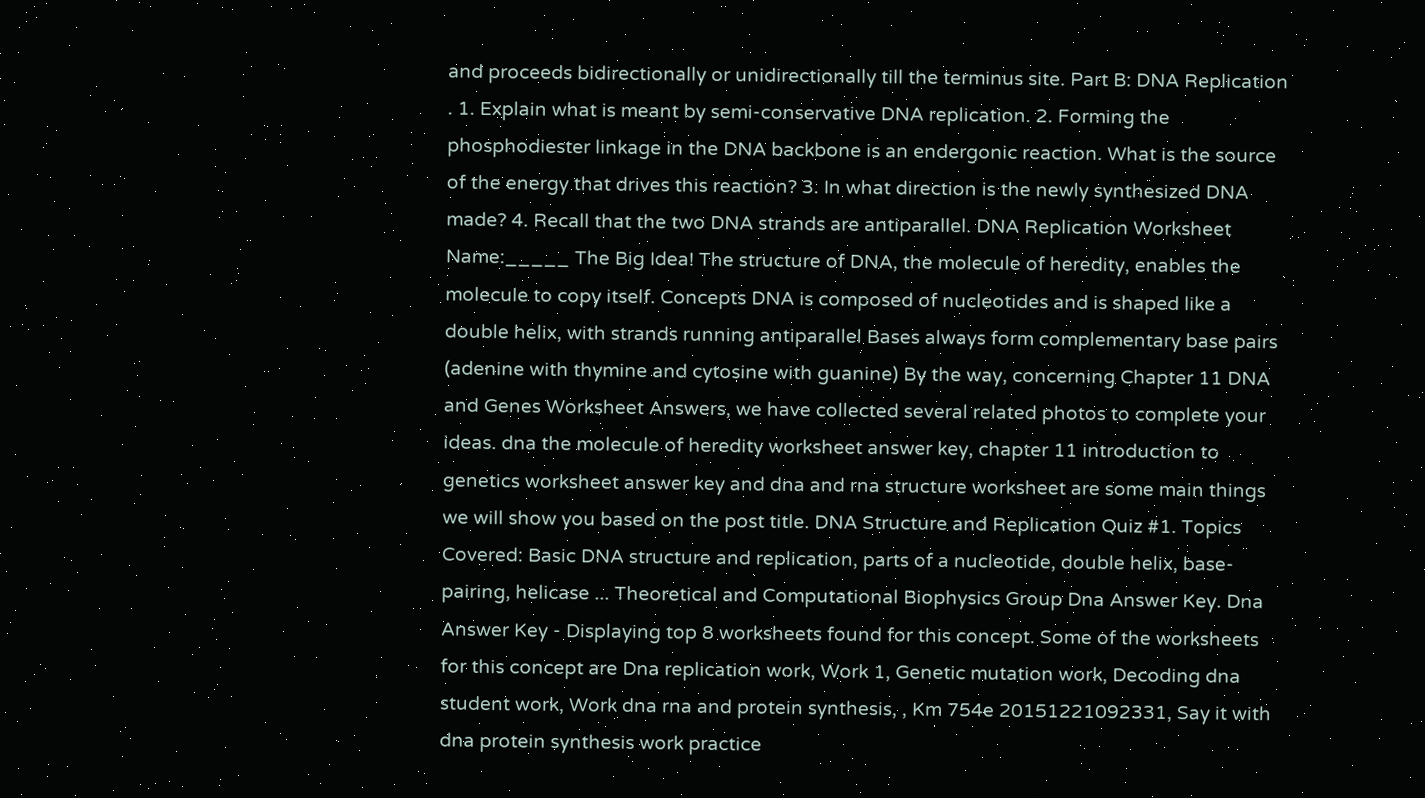and proceeds bidirectionally or unidirectionally till the terminus site. Part B: DNA Replication . 1. Explain what is meant by semi-conservative DNA replication. 2. Forming the phosphodiester linkage in the DNA backbone is an endergonic reaction. What is the source of the energy that drives this reaction? 3. In what direction is the newly synthesized DNA made? 4. Recall that the two DNA strands are antiparallel. DNA Replication Worksheet Name:_____ The Big Idea! The structure of DNA, the molecule of heredity, enables the molecule to copy itself. Concepts DNA is composed of nucleotides and is shaped like a double helix, with strands running antiparallel Bases always form complementary base pairs (adenine with thymine and cytosine with guanine) By the way, concerning Chapter 11 DNA and Genes Worksheet Answers, we have collected several related photos to complete your ideas. dna the molecule of heredity worksheet answer key, chapter 11 introduction to genetics worksheet answer key and dna and rna structure worksheet are some main things we will show you based on the post title. DNA Structure and Replication Quiz #1. Topics Covered: Basic DNA structure and replication, parts of a nucleotide, double helix, base-pairing, helicase ... Theoretical and Computational Biophysics Group Dna Answer Key. Dna Answer Key - Displaying top 8 worksheets found for this concept. Some of the worksheets for this concept are Dna replication work, Work 1, Genetic mutation work, Decoding dna student work, Work dna rna and protein synthesis, , Km 754e 20151221092331, Say it with dna protein synthesis work practice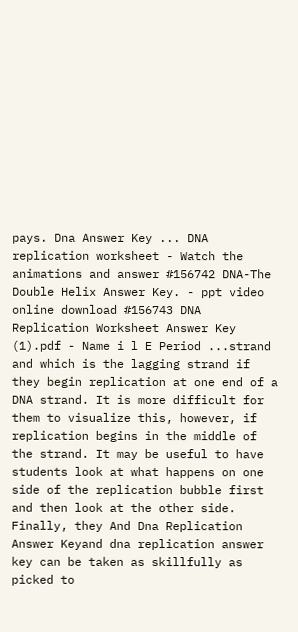pays. Dna Answer Key ... DNA replication worksheet - Watch the animations and answer #156742 DNA-The Double Helix Answer Key. - ppt video online download #156743 DNA Replication Worksheet Answer Key (1).pdf - Name i l E Period ...strand and which is the lagging strand if they begin replication at one end of a DNA strand. It is more difficult for them to visualize this, however, if replication begins in the middle of the strand. It may be useful to have students look at what happens on one side of the replication bubble first and then look at the other side. Finally, they And Dna Replication Answer Keyand dna replication answer key can be taken as skillfully as picked to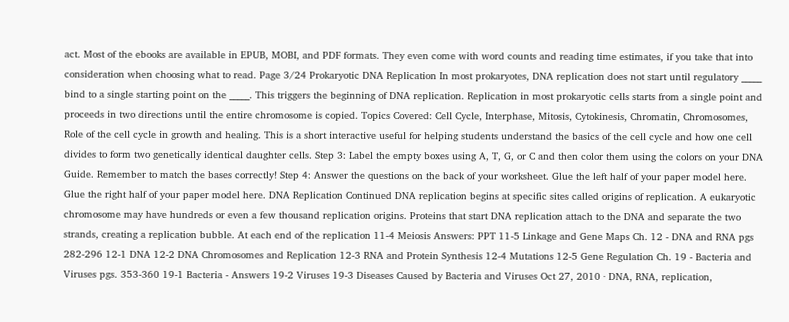act. Most of the ebooks are available in EPUB, MOBI, and PDF formats. They even come with word counts and reading time estimates, if you take that into consideration when choosing what to read. Page 3/24 Prokaryotic DNA Replication In most prokaryotes, DNA replication does not start until regulatory _____ bind to a single starting point on the _____. This triggers the beginning of DNA replication. Replication in most prokaryotic cells starts from a single point and proceeds in two directions until the entire chromosome is copied. Topics Covered: Cell Cycle, Interphase, Mitosis, Cytokinesis, Chromatin, Chromosomes, Role of the cell cycle in growth and healing. This is a short interactive useful for helping students understand the basics of the cell cycle and how one cell divides to form two genetically identical daughter cells. Step 3: Label the empty boxes using A, T, G, or C and then color them using the colors on your DNA Guide. Remember to match the bases correctly! Step 4: Answer the questions on the back of your worksheet. Glue the left half of your paper model here. Glue the right half of your paper model here. DNA Replication Continued DNA replication begins at specific sites called origins of replication. A eukaryotic chromosome may have hundreds or even a few thousand replication origins. Proteins that start DNA replication attach to the DNA and separate the two strands, creating a replication bubble. At each end of the replication 11-4 Meiosis Answers: PPT 11-5 Linkage and Gene Maps Ch. 12 - DNA and RNA pgs 282-296 12-1 DNA 12-2 DNA Chromosomes and Replication 12-3 RNA and Protein Synthesis 12-4 Mutations 12-5 Gene Regulation Ch. 19 - Bacteria and Viruses pgs. 353-360 19-1 Bacteria - Answers 19-2 Viruses 19-3 Diseases Caused by Bacteria and Viruses Oct 27, 2010 · DNA, RNA, replication,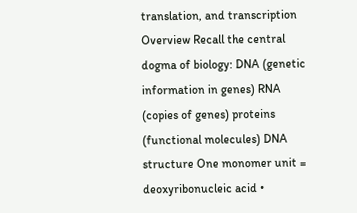translation, and transcription Overview Recall the central dogma of biology: DNA (genetic information in genes) RNA (copies of genes) proteins (functional molecules) DNA structure One monomer unit = deoxyribonucleic acid •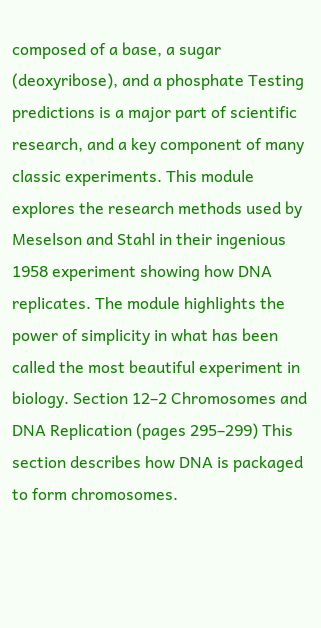composed of a base, a sugar (deoxyribose), and a phosphate Testing predictions is a major part of scientific research, and a key component of many classic experiments. This module explores the research methods used by Meselson and Stahl in their ingenious 1958 experiment showing how DNA replicates. The module highlights the power of simplicity in what has been called the most beautiful experiment in biology. Section 12–2 Chromosomes and DNA Replication (pages 295–299) This section describes how DNA is packaged to form chromosomes.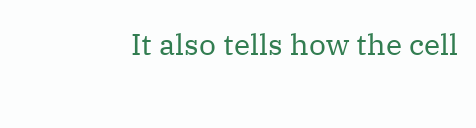It also tells how the cell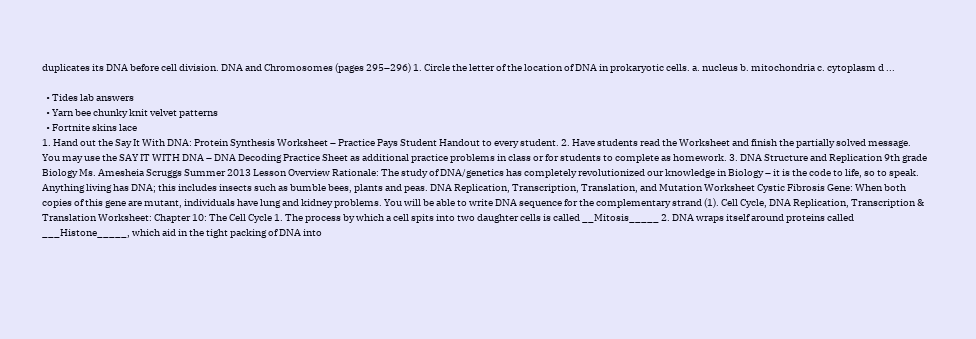duplicates its DNA before cell division. DNA and Chromosomes (pages 295–296) 1. Circle the letter of the location of DNA in prokaryotic cells. a. nucleus b. mitochondria c. cytoplasm d ...

  • Tides lab answers
  • Yarn bee chunky knit velvet patterns
  • Fortnite skins lace
1. Hand out the Say It With DNA: Protein Synthesis Worksheet – Practice Pays Student Handout to every student. 2. Have students read the Worksheet and finish the partially solved message. You may use the SAY IT WITH DNA – DNA Decoding Practice Sheet as additional practice problems in class or for students to complete as homework. 3. DNA Structure and Replication 9th grade Biology Ms. Amesheia Scruggs Summer 2013 Lesson Overview Rationale: The study of DNA/genetics has completely revolutionized our knowledge in Biology – it is the code to life, so to speak. Anything living has DNA; this includes insects such as bumble bees, plants and peas. DNA Replication, Transcription, Translation, and Mutation Worksheet Cystic Fibrosis Gene: When both copies of this gene are mutant, individuals have lung and kidney problems. You will be able to write DNA sequence for the complementary strand (1). Cell Cycle, DNA Replication, Transcription & Translation Worksheet: Chapter 10: The Cell Cycle 1. The process by which a cell spits into two daughter cells is called __Mitosis_____ 2. DNA wraps itself around proteins called ___Histone_____, which aid in the tight packing of DNA into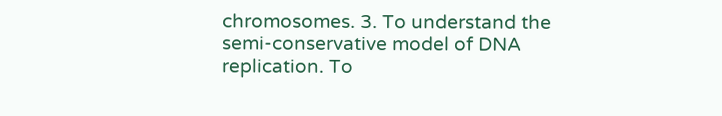chromosomes. 3. To understand the semi-conservative model of DNA replication. To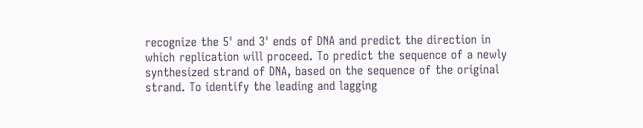recognize the 5' and 3' ends of DNA and predict the direction in which replication will proceed. To predict the sequence of a newly synthesized strand of DNA, based on the sequence of the original strand. To identify the leading and lagging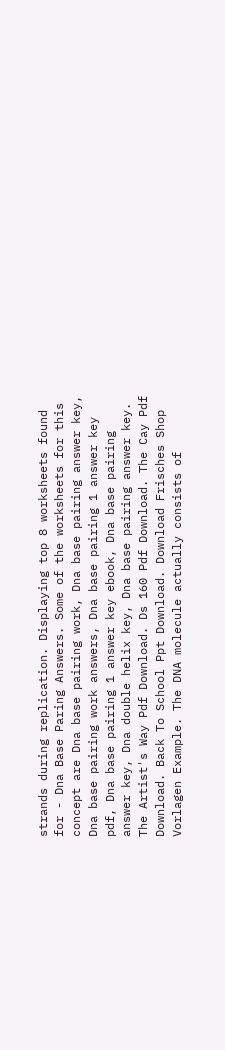strands during replication. Displaying top 8 worksheets found for - Dna Base Paring Answers. Some of the worksheets for this concept are Dna base pairing work, Dna base pairing answer key, Dna base pairing work answers, Dna base pairing 1 answer key pdf, Dna base pairing 1 answer key ebook, Dna base pairing answer key, Dna double helix key, Dna base pairing answer key. The Artist's Way Pdf Download. Ds 160 Pdf Download. The Cay Pdf Download. Back To School Ppt Download. Download Frisches Shop Vorlagen Example. The DNA molecule actually consists of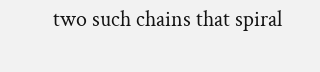two such chains that spiral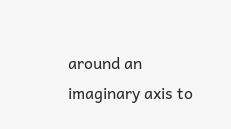around an imaginary axis to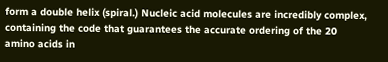form a double helix (spiral.) Nucleic acid molecules are incredibly complex, containing the code that guarantees the accurate ordering of the 20 amino acids in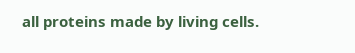all proteins made by living cells.